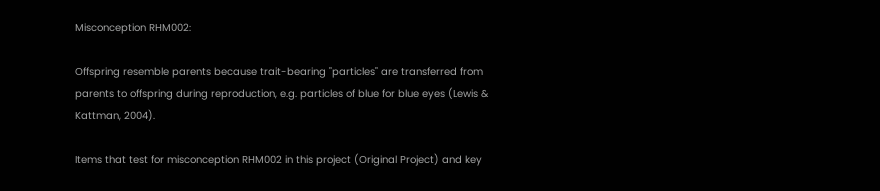Misconception RHM002:

Offspring resemble parents because trait-bearing "particles" are transferred from parents to offspring during reproduction, e.g. particles of blue for blue eyes (Lewis & Kattman, 2004).

Items that test for misconception RHM002 in this project (Original Project) and key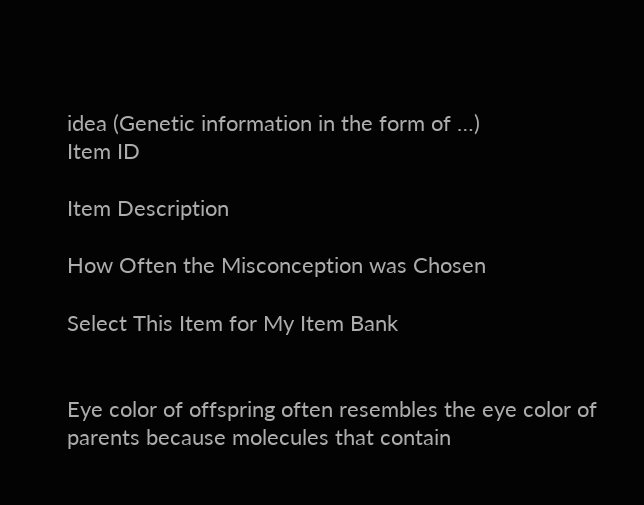idea (Genetic information in the form of …)
Item ID

Item Description

How Often the Misconception was Chosen

Select This Item for My Item Bank


Eye color of offspring often resembles the eye color of parents because molecules that contain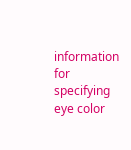information for specifying eye color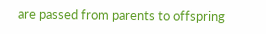are passed from parents to offspring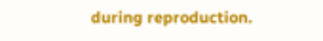during reproduction.